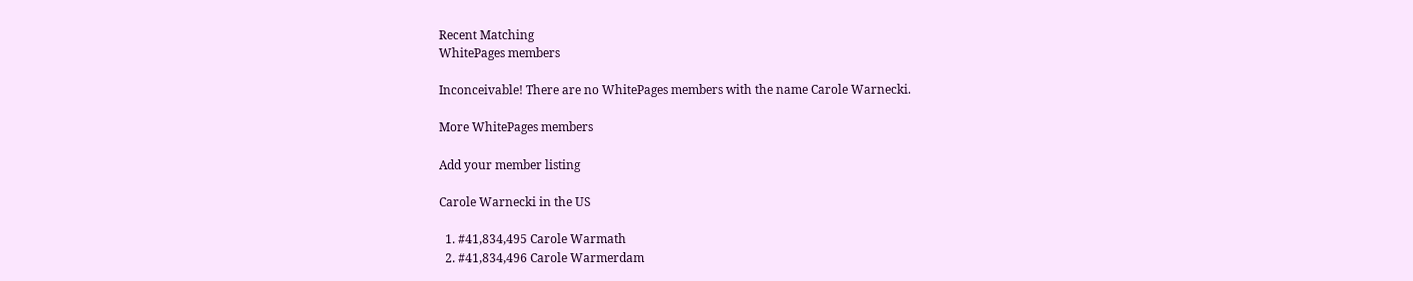Recent Matching
WhitePages members

Inconceivable! There are no WhitePages members with the name Carole Warnecki.

More WhitePages members

Add your member listing

Carole Warnecki in the US

  1. #41,834,495 Carole Warmath
  2. #41,834,496 Carole Warmerdam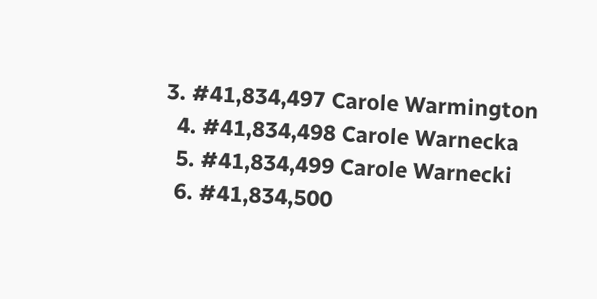3. #41,834,497 Carole Warmington
  4. #41,834,498 Carole Warnecka
  5. #41,834,499 Carole Warnecki
  6. #41,834,500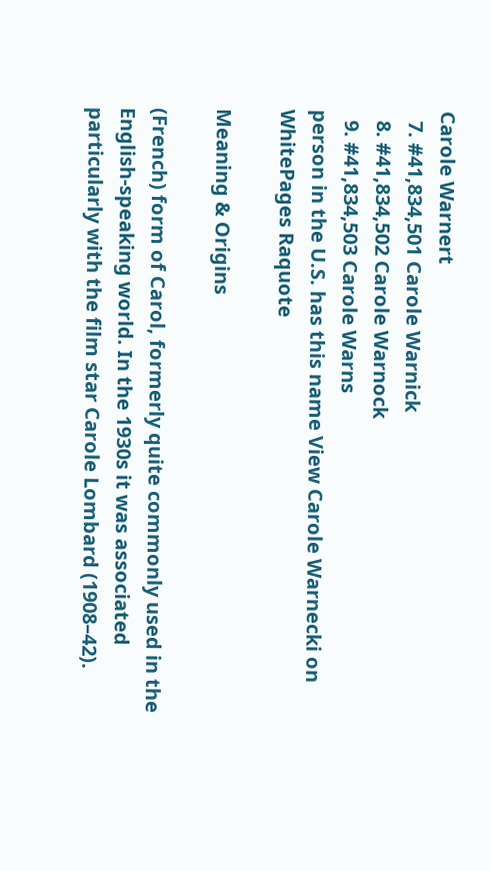Carole Warnert
  7. #41,834,501 Carole Warnick
  8. #41,834,502 Carole Warnock
  9. #41,834,503 Carole Warns
person in the U.S. has this name View Carole Warnecki on WhitePages Raquote

Meaning & Origins

(French) form of Carol, formerly quite commonly used in the English-speaking world. In the 1930s it was associated particularly with the film star Carole Lombard (1908–42).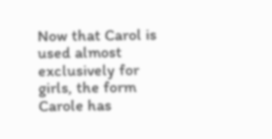Now that Carol is used almost exclusively for girls, the form Carole has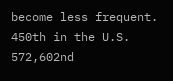become less frequent.
450th in the U.S.
572,602nd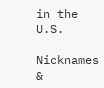in the U.S.

Nicknames &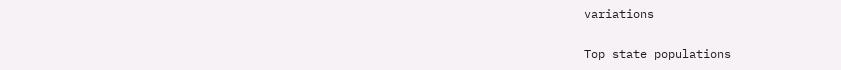variations

Top state populations